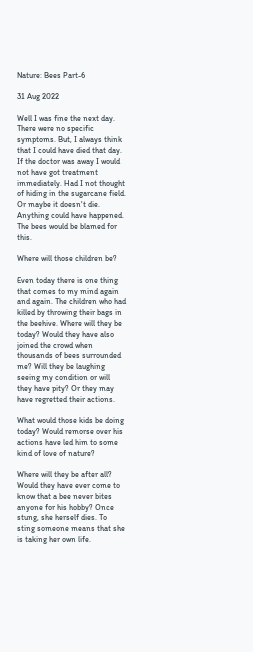Nature: Bees Part-6

31 Aug 2022

Well I was fine the next day. There were no specific symptoms. But, I always think that I could have died that day. If the doctor was away I would not have got treatment immediately. Had I not thought of hiding in the sugarcane field. Or maybe it doesn't die. Anything could have happened. The bees would be blamed for this.

Where will those children be?

Even today there is one thing that comes to my mind again and again. The children who had killed by throwing their bags in the beehive. Where will they be today? Would they have also joined the crowd when thousands of bees surrounded me? Will they be laughing seeing my condition or will they have pity? Or they may have regretted their actions.

What would those kids be doing today? Would remorse over his actions have led him to some kind of love of nature?

Where will they be after all? Would they have ever come to know that a bee never bites anyone for his hobby? Once stung, she herself dies. To sting someone means that she is taking her own life.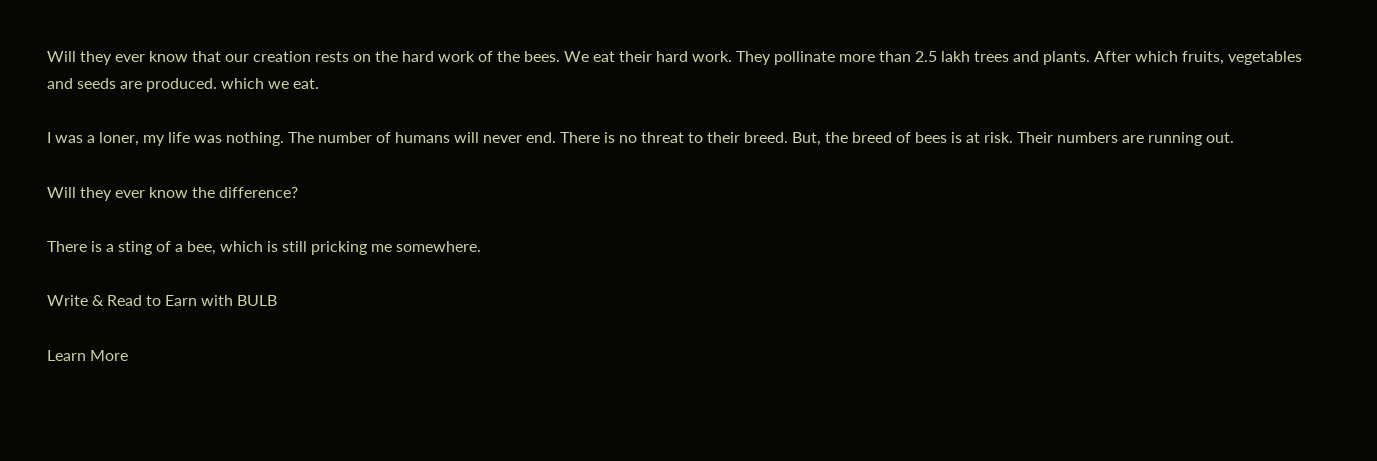Will they ever know that our creation rests on the hard work of the bees. We eat their hard work. They pollinate more than 2.5 lakh trees and plants. After which fruits, vegetables and seeds are produced. which we eat.

I was a loner, my life was nothing. The number of humans will never end. There is no threat to their breed. But, the breed of bees is at risk. Their numbers are running out.

Will they ever know the difference?

There is a sting of a bee, which is still pricking me somewhere.

Write & Read to Earn with BULB

Learn More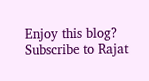Enjoy this blog? Subscribe to Rajat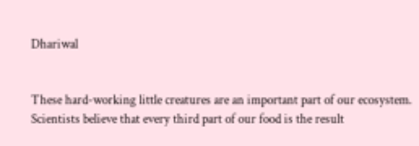Dhariwal


These hard-working little creatures are an important part of our ecosystem. Scientists believe that every third part of our food is the result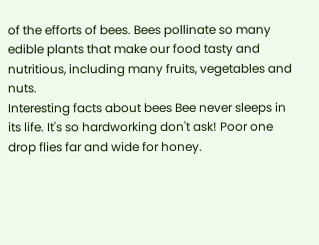of the efforts of bees. Bees pollinate so many edible plants that make our food tasty and nutritious, including many fruits, vegetables and nuts.
Interesting facts about bees Bee never sleeps in its life. It's so hardworking don't ask! Poor one drop flies far and wide for honey.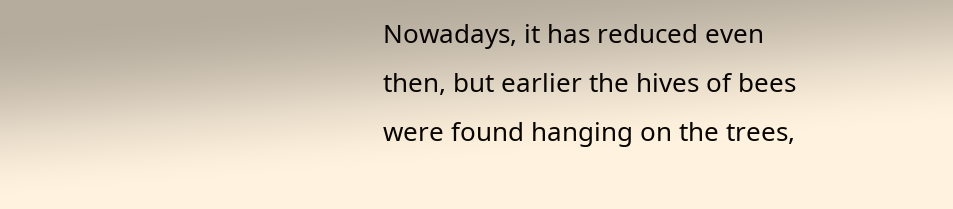Nowadays, it has reduced even then, but earlier the hives of bees were found hanging on the trees,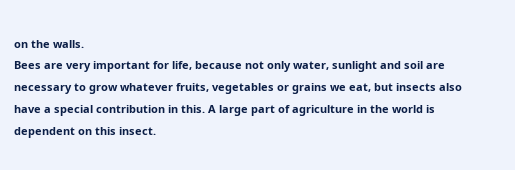on the walls.
Bees are very important for life, because not only water, sunlight and soil are necessary to grow whatever fruits, vegetables or grains we eat, but insects also have a special contribution in this. A large part of agriculture in the world is dependent on this insect.